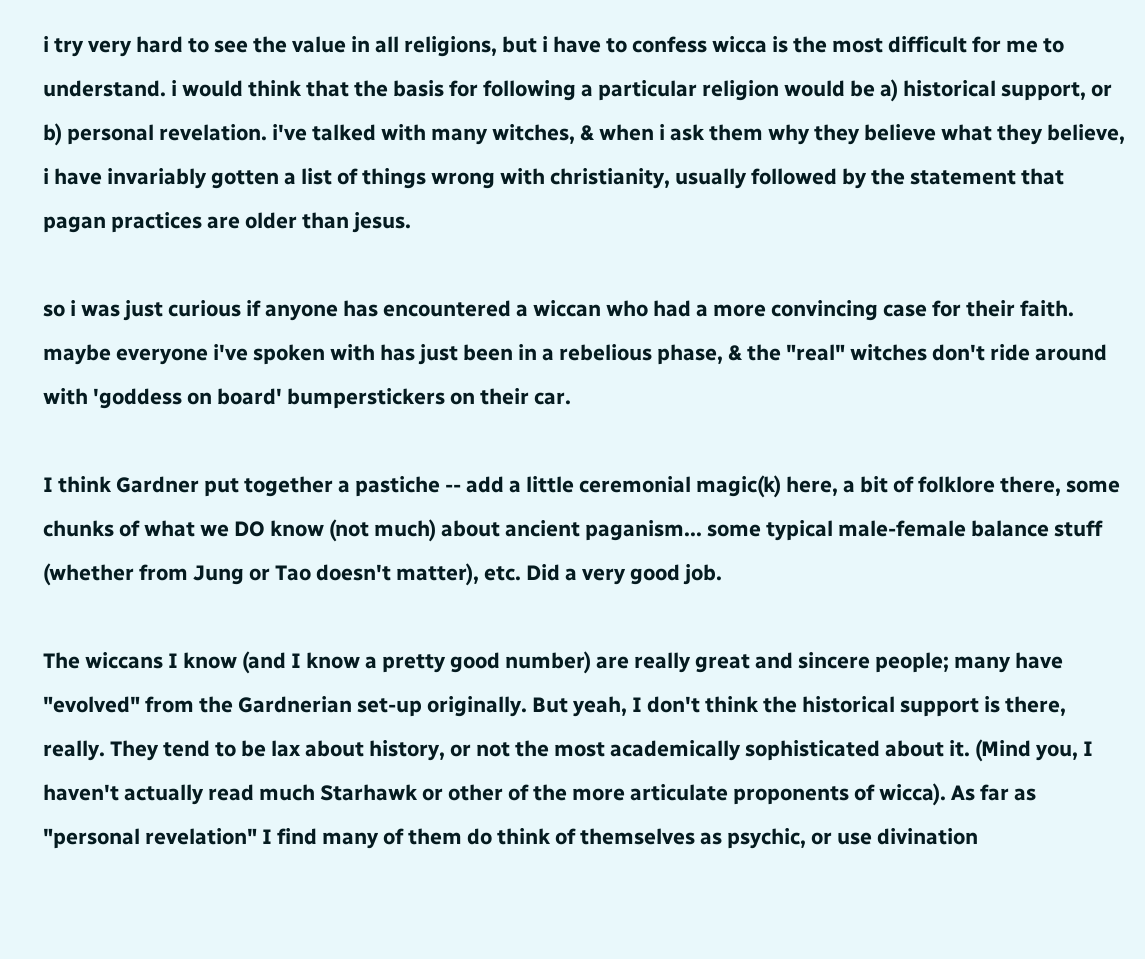i try very hard to see the value in all religions, but i have to confess wicca is the most difficult for me to understand. i would think that the basis for following a particular religion would be a) historical support, or b) personal revelation. i've talked with many witches, & when i ask them why they believe what they believe, i have invariably gotten a list of things wrong with christianity, usually followed by the statement that pagan practices are older than jesus.

so i was just curious if anyone has encountered a wiccan who had a more convincing case for their faith. maybe everyone i've spoken with has just been in a rebelious phase, & the "real" witches don't ride around with 'goddess on board' bumperstickers on their car.

I think Gardner put together a pastiche -- add a little ceremonial magic(k) here, a bit of folklore there, some chunks of what we DO know (not much) about ancient paganism... some typical male-female balance stuff (whether from Jung or Tao doesn't matter), etc. Did a very good job.

The wiccans I know (and I know a pretty good number) are really great and sincere people; many have "evolved" from the Gardnerian set-up originally. But yeah, I don't think the historical support is there, really. They tend to be lax about history, or not the most academically sophisticated about it. (Mind you, I haven't actually read much Starhawk or other of the more articulate proponents of wicca). As far as "personal revelation" I find many of them do think of themselves as psychic, or use divination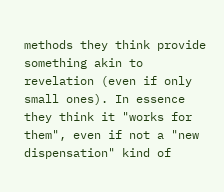methods they think provide something akin to revelation (even if only small ones). In essence they think it "works for them", even if not a "new dispensation" kind of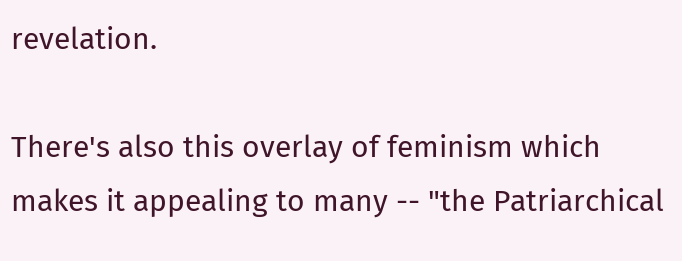revelation.

There's also this overlay of feminism which makes it appealing to many -- "the Patriarchical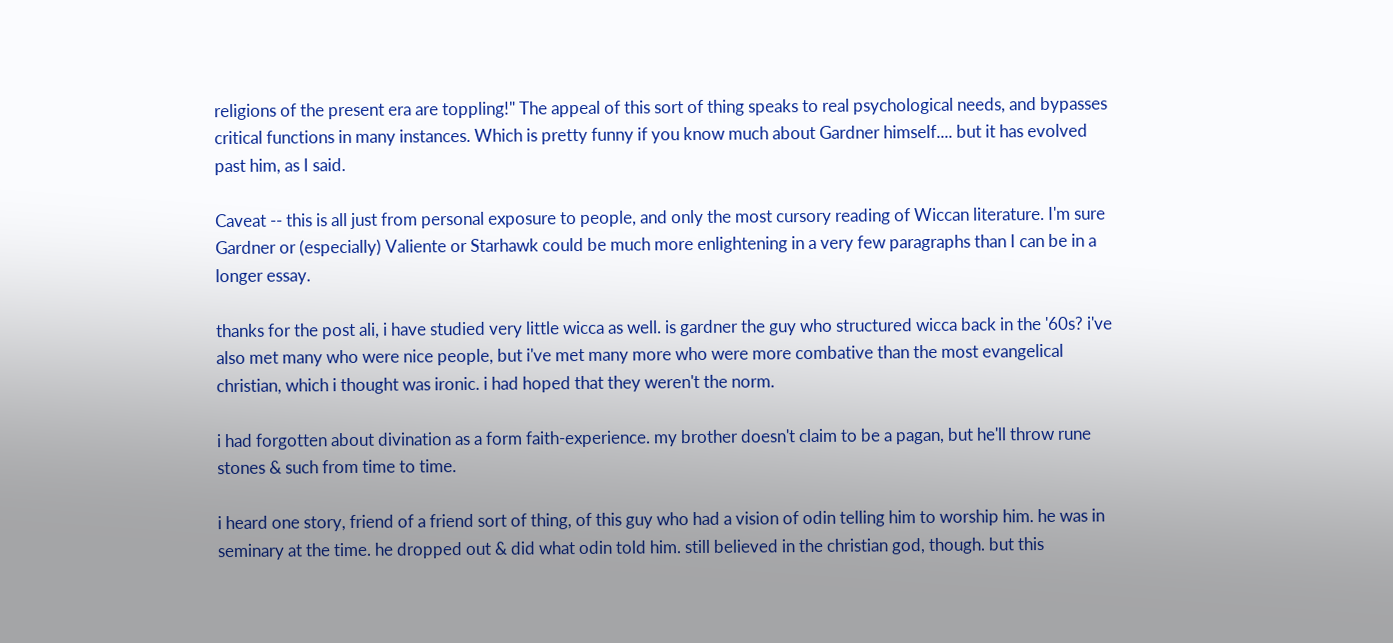religions of the present era are toppling!" The appeal of this sort of thing speaks to real psychological needs, and bypasses critical functions in many instances. Which is pretty funny if you know much about Gardner himself.... but it has evolved past him, as I said.

Caveat -- this is all just from personal exposure to people, and only the most cursory reading of Wiccan literature. I'm sure Gardner or (especially) Valiente or Starhawk could be much more enlightening in a very few paragraphs than I can be in a longer essay.

thanks for the post ali, i have studied very little wicca as well. is gardner the guy who structured wicca back in the '60s? i've also met many who were nice people, but i've met many more who were more combative than the most evangelical christian, which i thought was ironic. i had hoped that they weren't the norm.

i had forgotten about divination as a form faith-experience. my brother doesn't claim to be a pagan, but he'll throw rune stones & such from time to time.

i heard one story, friend of a friend sort of thing, of this guy who had a vision of odin telling him to worship him. he was in seminary at the time. he dropped out & did what odin told him. still believed in the christian god, though. but this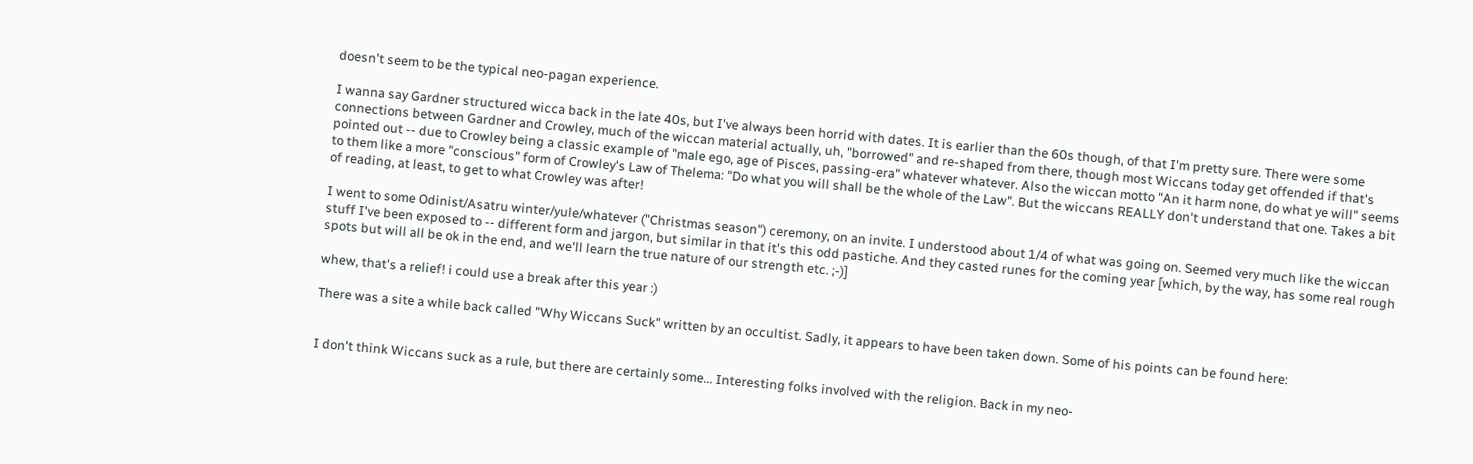doesn't seem to be the typical neo-pagan experience.

I wanna say Gardner structured wicca back in the late 40s, but I've always been horrid with dates. It is earlier than the 60s though, of that I'm pretty sure. There were some connections between Gardner and Crowley, much of the wiccan material actually, uh, "borrowed" and re-shaped from there, though most Wiccans today get offended if that's pointed out -- due to Crowley being a classic example of "male ego, age of Pisces, passing-era" whatever whatever. Also the wiccan motto "An it harm none, do what ye will" seems to them like a more "conscious" form of Crowley's Law of Thelema: "Do what you will shall be the whole of the Law". But the wiccans REALLY don't understand that one. Takes a bit of reading, at least, to get to what Crowley was after!

I went to some Odinist/Asatru winter/yule/whatever ("Christmas season") ceremony, on an invite. I understood about 1/4 of what was going on. Seemed very much like the wiccan stuff I've been exposed to -- different form and jargon, but similar in that it's this odd pastiche. And they casted runes for the coming year [which, by the way, has some real rough spots but will all be ok in the end, and we'll learn the true nature of our strength etc. ;-)]

whew, that's a relief! i could use a break after this year :)

There was a site a while back called "Why Wiccans Suck" written by an occultist. Sadly, it appears to have been taken down. Some of his points can be found here:


I don't think Wiccans suck as a rule, but there are certainly some... Interesting folks involved with the religion. Back in my neo-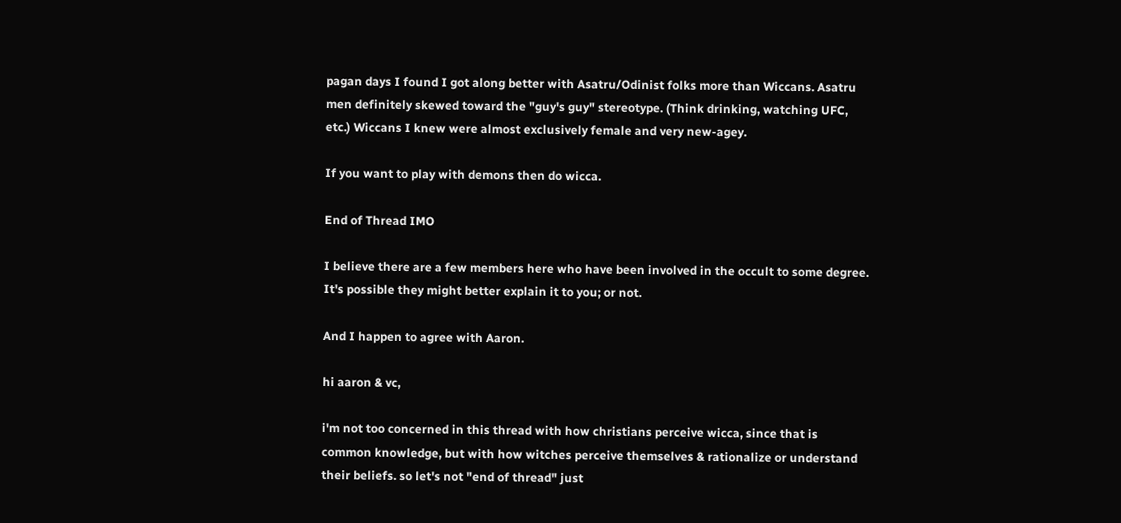pagan days I found I got along better with Asatru/Odinist folks more than Wiccans. Asatru men definitely skewed toward the "guy's guy" stereotype. (Think drinking, watching UFC, etc.) Wiccans I knew were almost exclusively female and very new-agey.

If you want to play with demons then do wicca.

End of Thread IMO

I believe there are a few members here who have been involved in the occult to some degree. It's possible they might better explain it to you; or not.

And I happen to agree with Aaron.

hi aaron & vc,

i'm not too concerned in this thread with how christians perceive wicca, since that is common knowledge, but with how witches perceive themselves & rationalize or understand their beliefs. so let's not "end of thread" just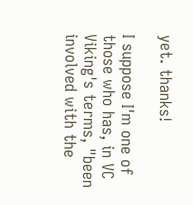yet. thanks!

I suppose I'm one of those who has, in VC Viking's terms, "been involved with the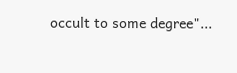occult to some degree"...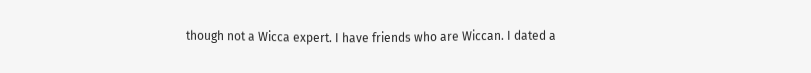though not a Wicca expert. I have friends who are Wiccan. I dated a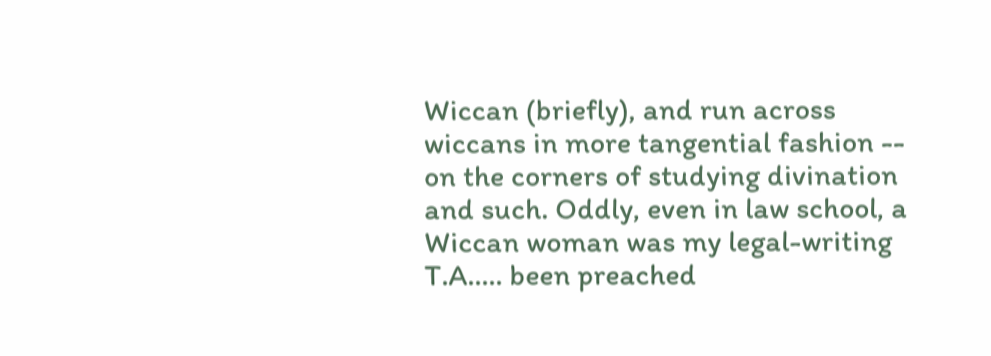Wiccan (briefly), and run across wiccans in more tangential fashion -- on the corners of studying divination and such. Oddly, even in law school, a Wiccan woman was my legal-writing T.A..... been preached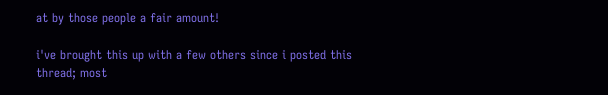at by those people a fair amount!

i've brought this up with a few others since i posted this thread; most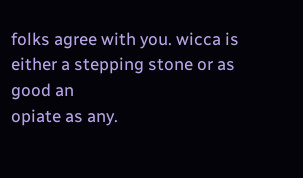folks agree with you. wicca is either a stepping stone or as good an
opiate as any.